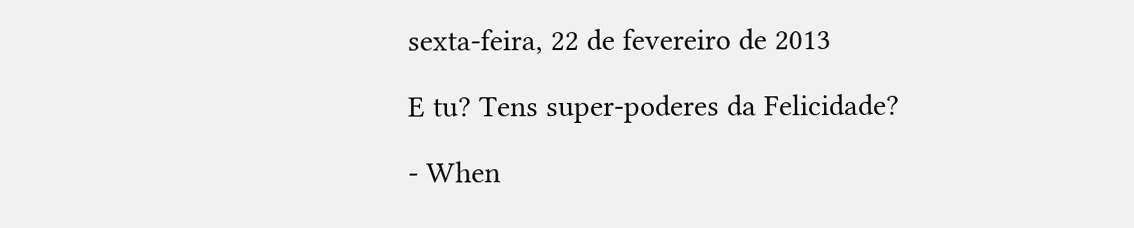sexta-feira, 22 de fevereiro de 2013

E tu? Tens super-poderes da Felicidade?

- When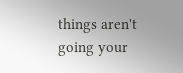things aren't going your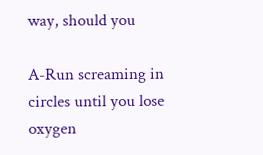way, should you

A-Run screaming in circles until you lose oxygen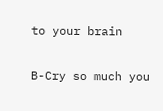to your brain

B-Cry so much you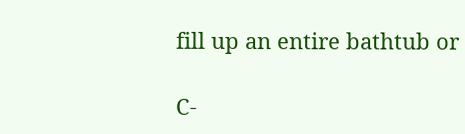fill up an entire bathtub or

C-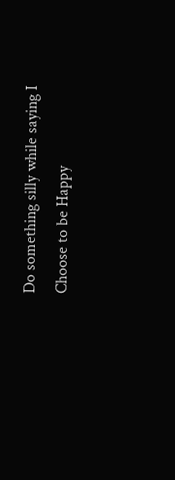Do something silly while saying I Choose to be Happy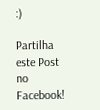:)

Partilha este Post no Facebook!